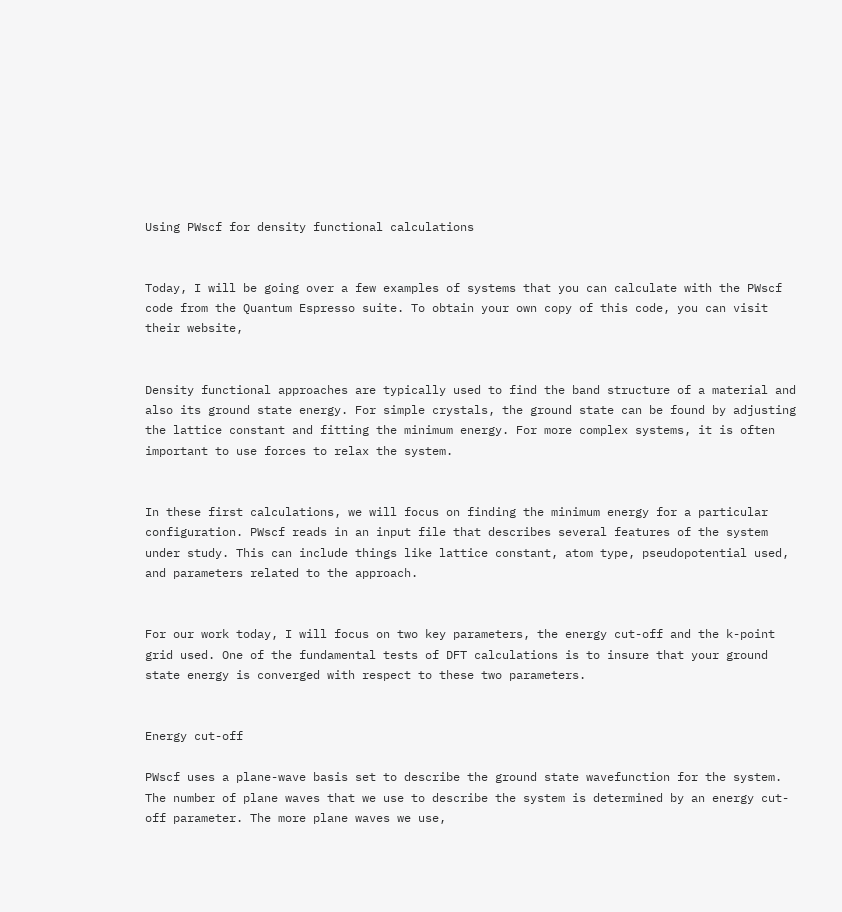Using PWscf for density functional calculations


Today, I will be going over a few examples of systems that you can calculate with the PWscf code from the Quantum Espresso suite. To obtain your own copy of this code, you can visit their website,


Density functional approaches are typically used to find the band structure of a material and also its ground state energy. For simple crystals, the ground state can be found by adjusting the lattice constant and fitting the minimum energy. For more complex systems, it is often important to use forces to relax the system.


In these first calculations, we will focus on finding the minimum energy for a particular configuration. PWscf reads in an input file that describes several features of the system under study. This can include things like lattice constant, atom type, pseudopotential used, and parameters related to the approach.


For our work today, I will focus on two key parameters, the energy cut-off and the k-point grid used. One of the fundamental tests of DFT calculations is to insure that your ground state energy is converged with respect to these two parameters.


Energy cut-off

PWscf uses a plane-wave basis set to describe the ground state wavefunction for the system. The number of plane waves that we use to describe the system is determined by an energy cut-off parameter. The more plane waves we use,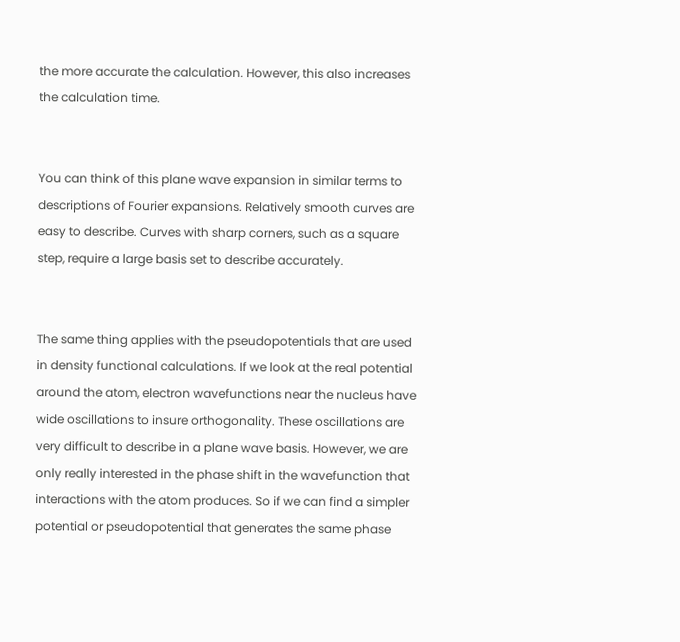the more accurate the calculation. However, this also increases the calculation time.


You can think of this plane wave expansion in similar terms to descriptions of Fourier expansions. Relatively smooth curves are easy to describe. Curves with sharp corners, such as a square step, require a large basis set to describe accurately.


The same thing applies with the pseudopotentials that are used in density functional calculations. If we look at the real potential around the atom, electron wavefunctions near the nucleus have wide oscillations to insure orthogonality. These oscillations are very difficult to describe in a plane wave basis. However, we are only really interested in the phase shift in the wavefunction that interactions with the atom produces. So if we can find a simpler potential or pseudopotential that generates the same phase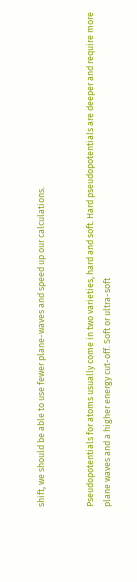shift, we should be able to use fewer plane-waves and speed up our calculations.


Pseudopotentials for atoms usually come in two varieties, hard and soft. Hard pseudopotentials are deeper and require more plane waves and a higher energy cut-off. Soft or ultra-soft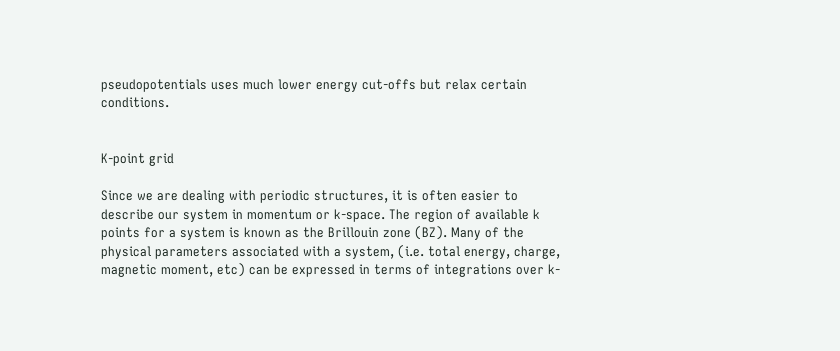pseudopotentials uses much lower energy cut-offs but relax certain conditions.


K-point grid

Since we are dealing with periodic structures, it is often easier to describe our system in momentum or k-space. The region of available k points for a system is known as the Brillouin zone (BZ). Many of the physical parameters associated with a system, (i.e. total energy, charge, magnetic moment, etc) can be expressed in terms of integrations over k-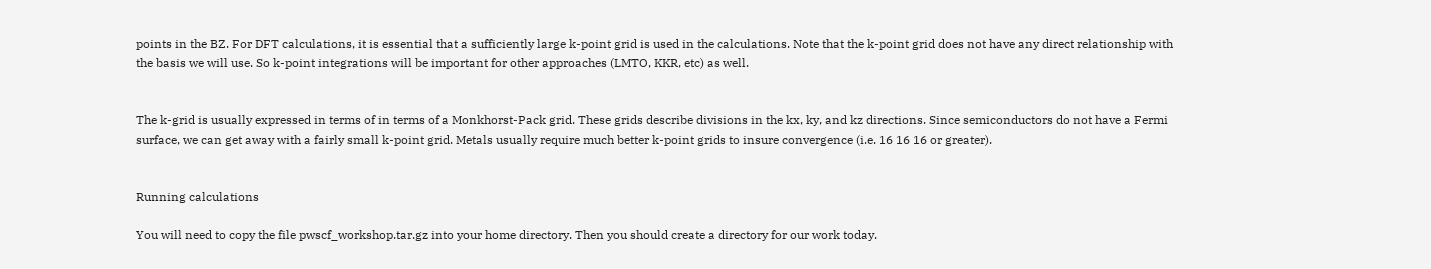points in the BZ. For DFT calculations, it is essential that a sufficiently large k-point grid is used in the calculations. Note that the k-point grid does not have any direct relationship with the basis we will use. So k-point integrations will be important for other approaches (LMTO, KKR, etc) as well.


The k-grid is usually expressed in terms of in terms of a Monkhorst-Pack grid. These grids describe divisions in the kx, ky, and kz directions. Since semiconductors do not have a Fermi surface, we can get away with a fairly small k-point grid. Metals usually require much better k-point grids to insure convergence (i.e. 16 16 16 or greater).


Running calculations

You will need to copy the file pwscf_workshop.tar.gz into your home directory. Then you should create a directory for our work today.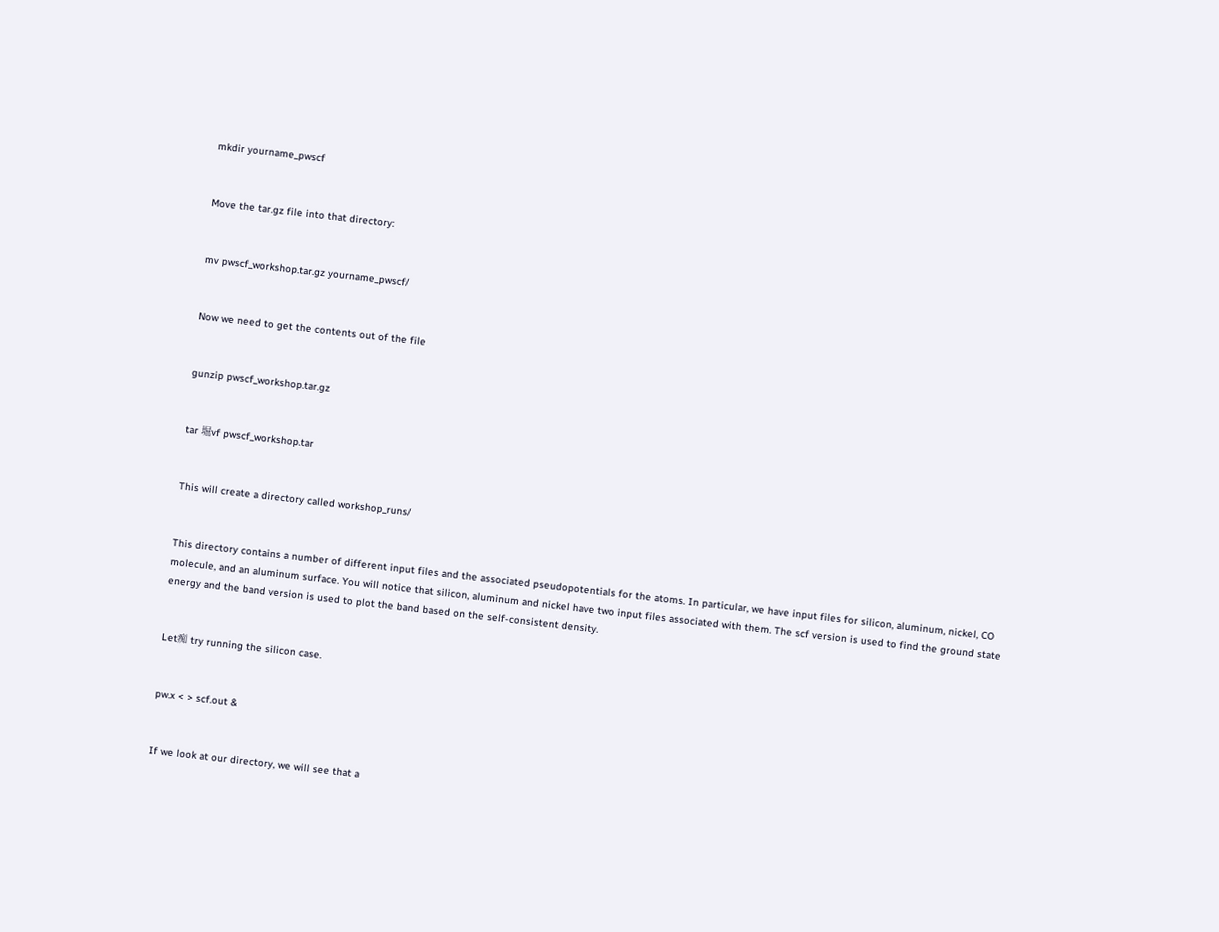mkdir yourname_pwscf


Move the tar.gz file into that directory:


mv pwscf_workshop.tar.gz yourname_pwscf/


Now we need to get the contents out of the file


gunzip pwscf_workshop.tar.gz


tar 堀vf pwscf_workshop.tar


This will create a directory called workshop_runs/


This directory contains a number of different input files and the associated pseudopotentials for the atoms. In particular, we have input files for silicon, aluminum, nickel, CO molecule, and an aluminum surface. You will notice that silicon, aluminum and nickel have two input files associated with them. The scf version is used to find the ground state energy and the band version is used to plot the band based on the self-consistent density.


Let痴 try running the silicon case.


pw.x < > scf.out &


If we look at our directory, we will see that a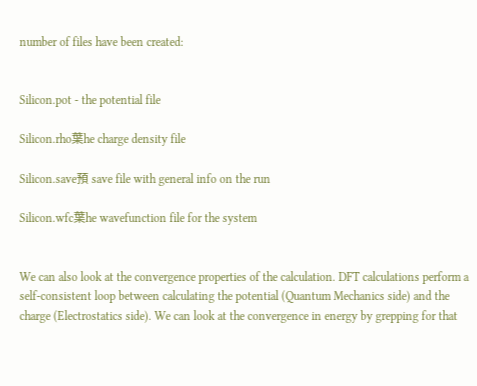number of files have been created:


Silicon.pot - the potential file

Silicon.rho葉he charge density file

Silicon.save預 save file with general info on the run

Silicon.wfc葉he wavefunction file for the system


We can also look at the convergence properties of the calculation. DFT calculations perform a self-consistent loop between calculating the potential (Quantum Mechanics side) and the charge (Electrostatics side). We can look at the convergence in energy by grepping for that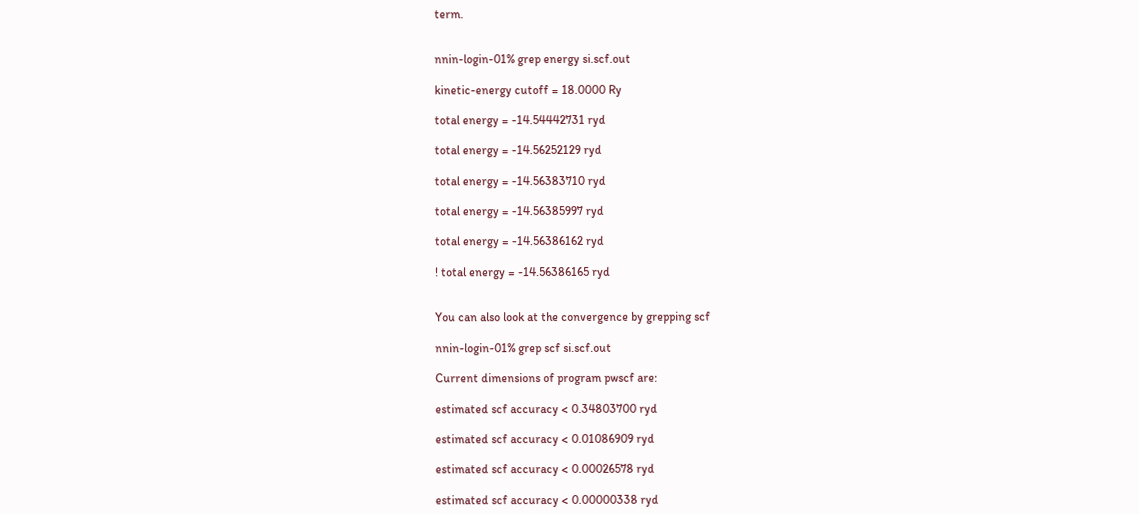term.


nnin-login-01% grep energy si.scf.out

kinetic-energy cutoff = 18.0000 Ry

total energy = -14.54442731 ryd

total energy = -14.56252129 ryd

total energy = -14.56383710 ryd

total energy = -14.56385997 ryd

total energy = -14.56386162 ryd

! total energy = -14.56386165 ryd


You can also look at the convergence by grepping scf

nnin-login-01% grep scf si.scf.out

Current dimensions of program pwscf are:

estimated scf accuracy < 0.34803700 ryd

estimated scf accuracy < 0.01086909 ryd

estimated scf accuracy < 0.00026578 ryd

estimated scf accuracy < 0.00000338 ryd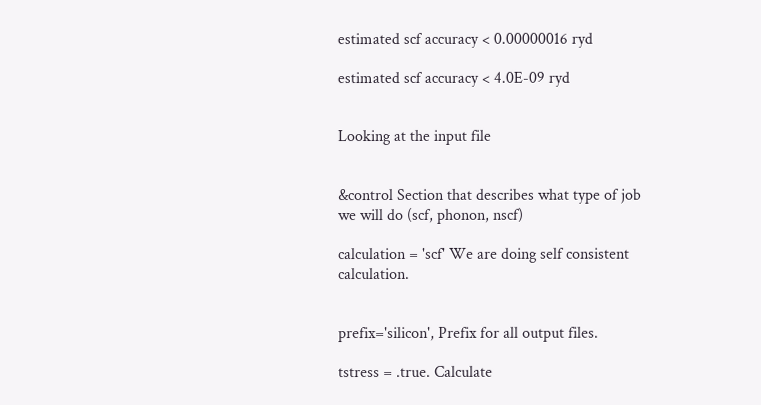estimated scf accuracy < 0.00000016 ryd

estimated scf accuracy < 4.0E-09 ryd


Looking at the input file


&control Section that describes what type of job we will do (scf, phonon, nscf)

calculation = 'scf' We are doing self consistent calculation.


prefix='silicon', Prefix for all output files.

tstress = .true. Calculate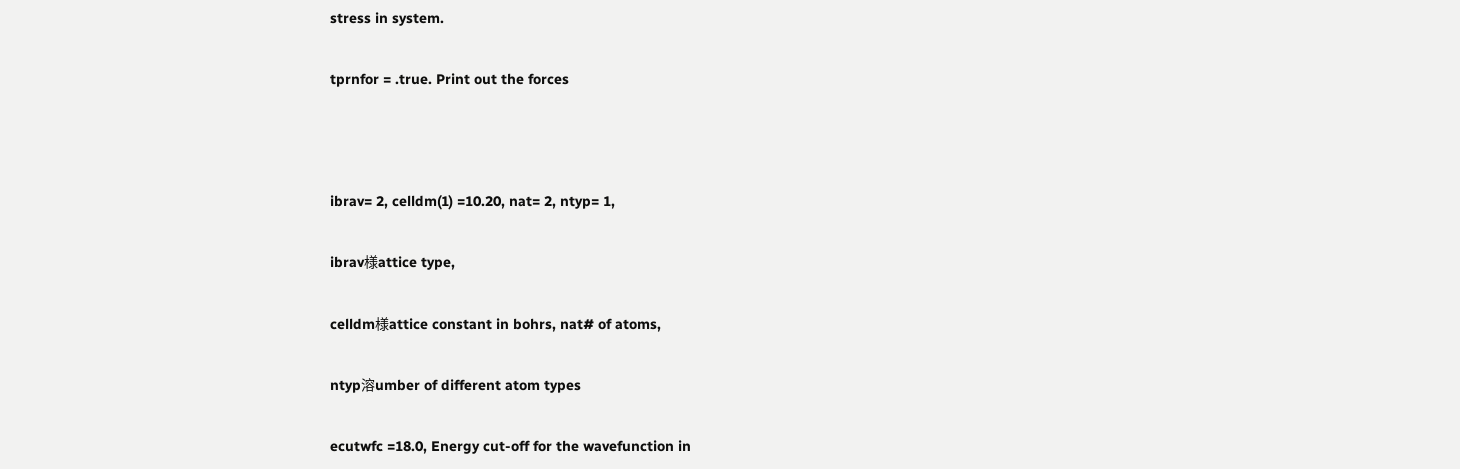stress in system.

tprnfor = .true. Print out the forces



ibrav= 2, celldm(1) =10.20, nat= 2, ntyp= 1,

ibrav様attice type,

celldm様attice constant in bohrs, nat# of atoms,

ntyp溶umber of different atom types

ecutwfc =18.0, Energy cut-off for the wavefunction in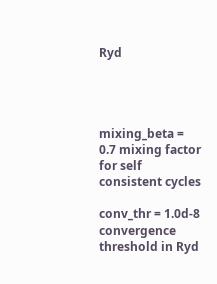Ryd




mixing_beta = 0.7 mixing factor for self consistent cycles

conv_thr = 1.0d-8 convergence threshold in Ryd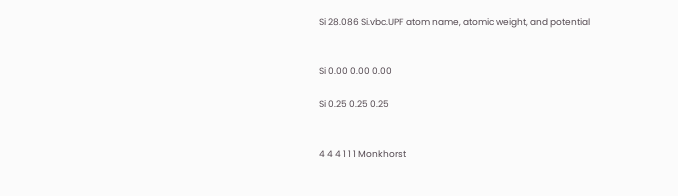Si 28.086 Si.vbc.UPF atom name, atomic weight, and potential


Si 0.00 0.00 0.00

Si 0.25 0.25 0.25


4 4 4 1 1 1 Monkhorst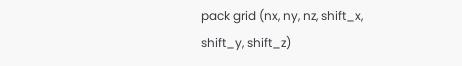pack grid (nx, ny, nz, shift_x, shift_y, shift_z)